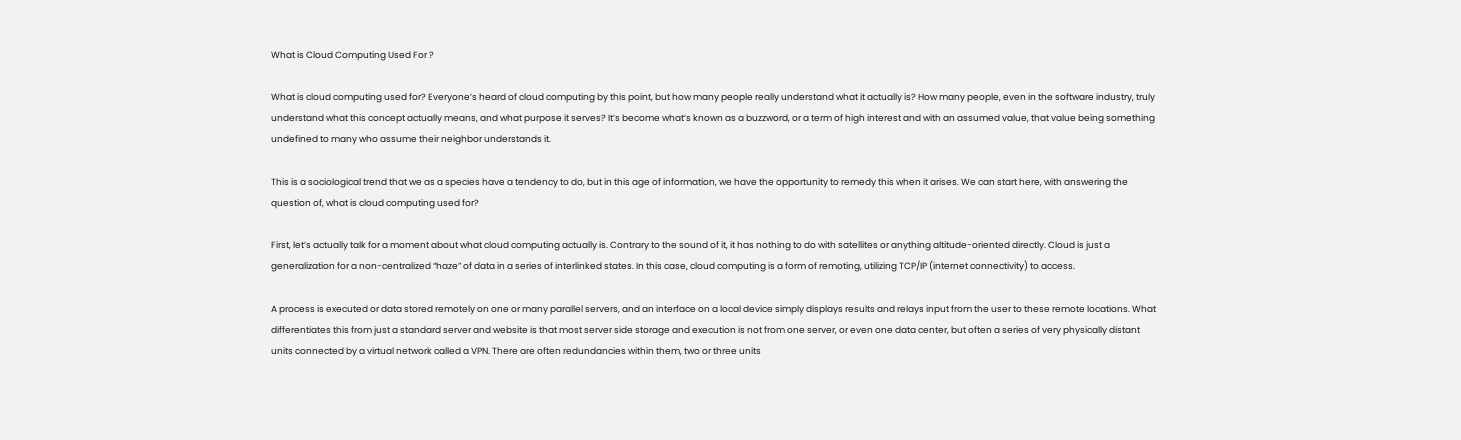What is Cloud Computing Used For ?

What is cloud computing used for? Everyone’s heard of cloud computing by this point, but how many people really understand what it actually is? How many people, even in the software industry, truly understand what this concept actually means, and what purpose it serves? It’s become what’s known as a buzzword, or a term of high interest and with an assumed value, that value being something undefined to many who assume their neighbor understands it.

This is a sociological trend that we as a species have a tendency to do, but in this age of information, we have the opportunity to remedy this when it arises. We can start here, with answering the question of, what is cloud computing used for?

First, let’s actually talk for a moment about what cloud computing actually is. Contrary to the sound of it, it has nothing to do with satellites or anything altitude-oriented directly. Cloud is just a generalization for a non-centralized “haze” of data in a series of interlinked states. In this case, cloud computing is a form of remoting, utilizing TCP/IP (internet connectivity) to access.

A process is executed or data stored remotely on one or many parallel servers, and an interface on a local device simply displays results and relays input from the user to these remote locations. What differentiates this from just a standard server and website is that most server side storage and execution is not from one server, or even one data center, but often a series of very physically distant units connected by a virtual network called a VPN. There are often redundancies within them, two or three units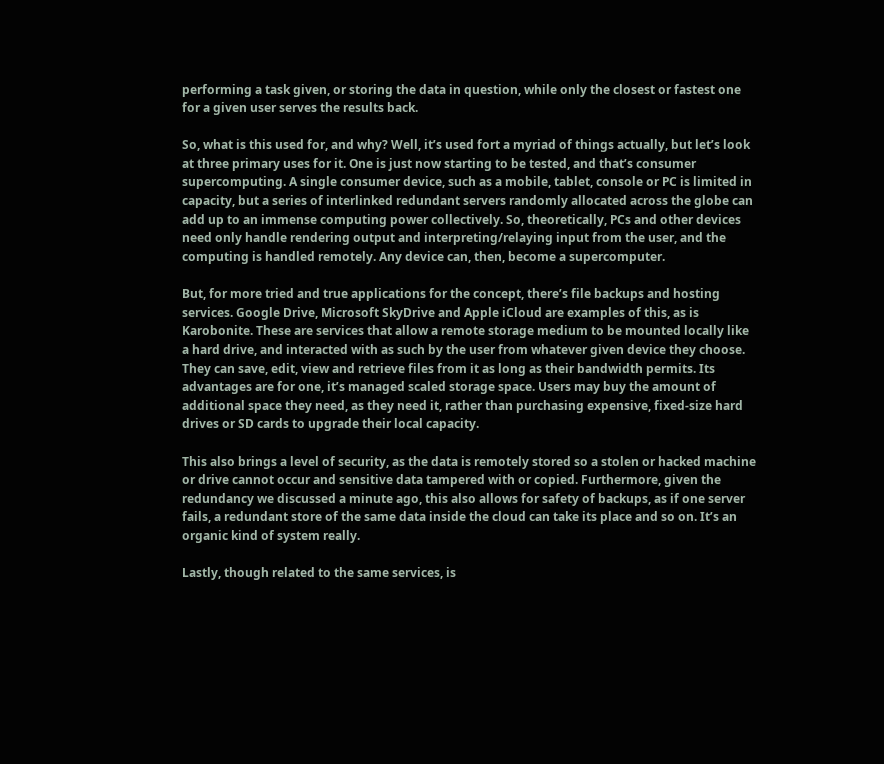performing a task given, or storing the data in question, while only the closest or fastest one for a given user serves the results back.

So, what is this used for, and why? Well, it’s used fort a myriad of things actually, but let’s look at three primary uses for it. One is just now starting to be tested, and that’s consumer supercomputing. A single consumer device, such as a mobile, tablet, console or PC is limited in capacity, but a series of interlinked redundant servers randomly allocated across the globe can add up to an immense computing power collectively. So, theoretically, PCs and other devices need only handle rendering output and interpreting/relaying input from the user, and the computing is handled remotely. Any device can, then, become a supercomputer.

But, for more tried and true applications for the concept, there’s file backups and hosting services. Google Drive, Microsoft SkyDrive and Apple iCloud are examples of this, as is Karobonite. These are services that allow a remote storage medium to be mounted locally like a hard drive, and interacted with as such by the user from whatever given device they choose. They can save, edit, view and retrieve files from it as long as their bandwidth permits. Its advantages are for one, it’s managed scaled storage space. Users may buy the amount of additional space they need, as they need it, rather than purchasing expensive, fixed-size hard drives or SD cards to upgrade their local capacity.

This also brings a level of security, as the data is remotely stored so a stolen or hacked machine or drive cannot occur and sensitive data tampered with or copied. Furthermore, given the redundancy we discussed a minute ago, this also allows for safety of backups, as if one server fails, a redundant store of the same data inside the cloud can take its place and so on. It’s an organic kind of system really.

Lastly, though related to the same services, is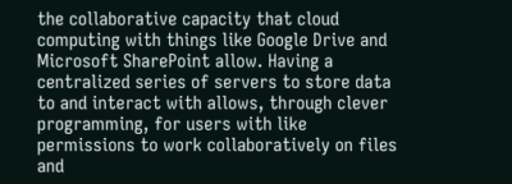the collaborative capacity that cloud computing with things like Google Drive and Microsoft SharePoint allow. Having a centralized series of servers to store data to and interact with allows, through clever programming, for users with like permissions to work collaboratively on files and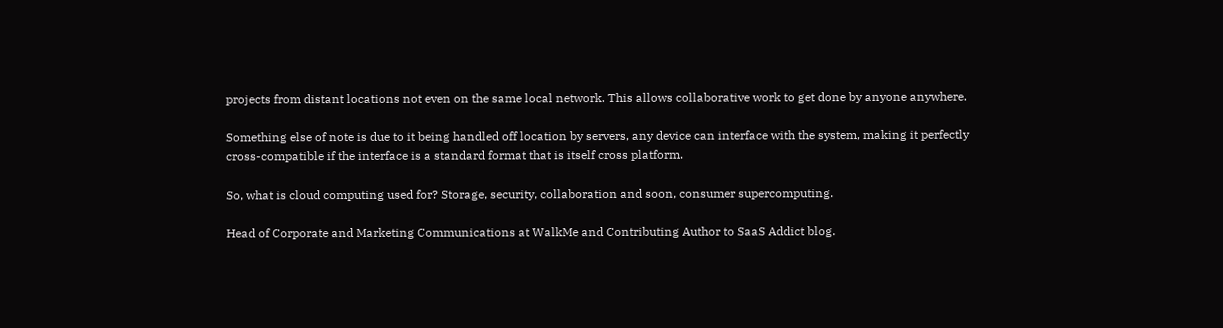projects from distant locations not even on the same local network. This allows collaborative work to get done by anyone anywhere.

Something else of note is due to it being handled off location by servers, any device can interface with the system, making it perfectly cross-compatible if the interface is a standard format that is itself cross platform.

So, what is cloud computing used for? Storage, security, collaboration and soon, consumer supercomputing.

Head of Corporate and Marketing Communications at WalkMe and Contributing Author to SaaS Addict blog.